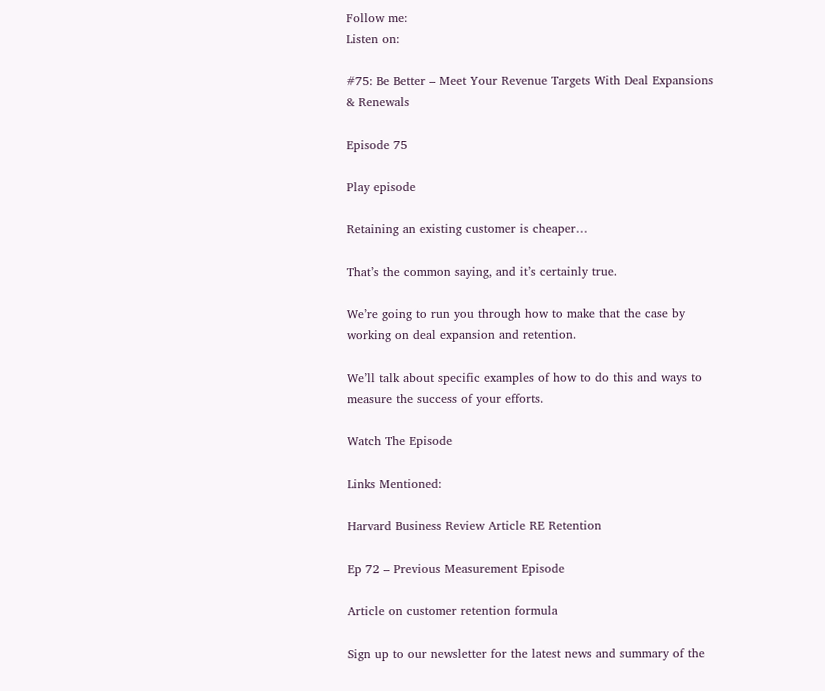Follow me:
Listen on:

#75: Be Better – Meet Your Revenue Targets With Deal Expansions & Renewals

Episode 75

Play episode

Retaining an existing customer is cheaper…

That’s the common saying, and it’s certainly true.

We’re going to run you through how to make that the case by working on deal expansion and retention.

We’ll talk about specific examples of how to do this and ways to measure the success of your efforts.

Watch The Episode

Links Mentioned:

Harvard Business Review Article RE Retention

Ep 72 – Previous Measurement Episode

Article on customer retention formula

Sign up to our newsletter for the latest news and summary of the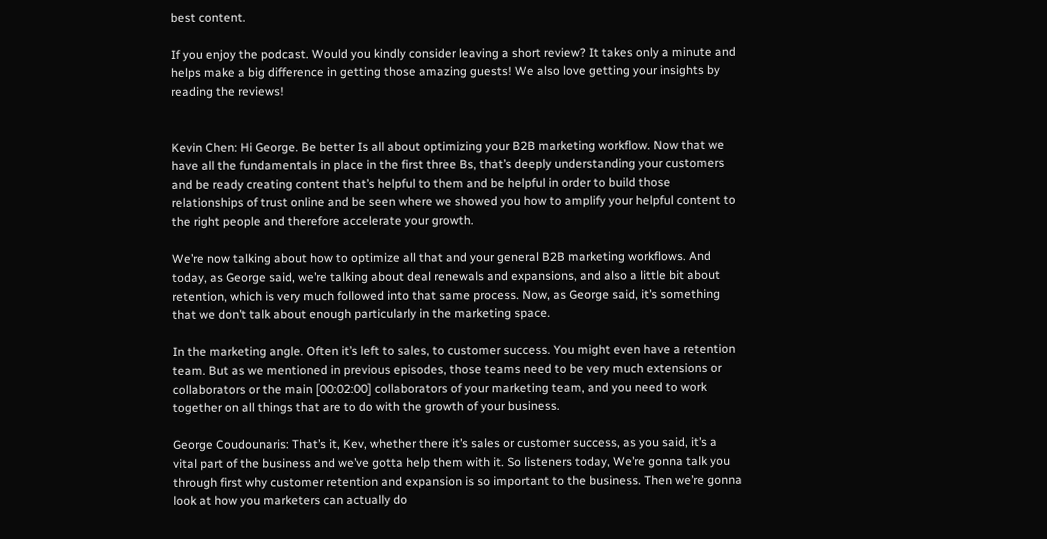best content.

If you enjoy the podcast. Would you kindly consider leaving a short review? It takes only a minute and helps make a big difference in getting those amazing guests! We also love getting your insights by reading the reviews!


Kevin Chen: Hi George. Be better Is all about optimizing your B2B marketing workflow. Now that we have all the fundamentals in place in the first three Bs, that’s deeply understanding your customers and be ready creating content that’s helpful to them and be helpful in order to build those relationships of trust online and be seen where we showed you how to amplify your helpful content to the right people and therefore accelerate your growth.

We’re now talking about how to optimize all that and your general B2B marketing workflows. And today, as George said, we’re talking about deal renewals and expansions, and also a little bit about retention, which is very much followed into that same process. Now, as George said, it’s something that we don’t talk about enough particularly in the marketing space.

In the marketing angle. Often it’s left to sales, to customer success. You might even have a retention team. But as we mentioned in previous episodes, those teams need to be very much extensions or collaborators or the main [00:02:00] collaborators of your marketing team, and you need to work together on all things that are to do with the growth of your business.

George Coudounaris: That’s it, Kev, whether there it’s sales or customer success, as you said, it’s a vital part of the business and we’ve gotta help them with it. So listeners today, We’re gonna talk you through first why customer retention and expansion is so important to the business. Then we’re gonna look at how you marketers can actually do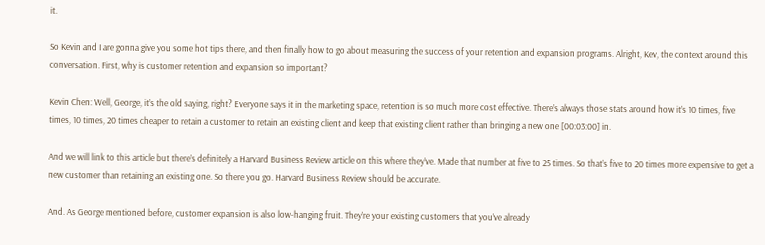it.

So Kevin and I are gonna give you some hot tips there, and then finally how to go about measuring the success of your retention and expansion programs. Alright, Kev, the context around this conversation. First, why is customer retention and expansion so important?

Kevin Chen: Well, George, it’s the old saying, right? Everyone says it in the marketing space, retention is so much more cost effective. There’s always those stats around how it’s 10 times, five times, 10 times, 20 times cheaper to retain a customer to retain an existing client and keep that existing client rather than bringing a new one [00:03:00] in.

And we will link to this article but there’s definitely a Harvard Business Review article on this where they’ve. Made that number at five to 25 times. So that’s five to 20 times more expensive to get a new customer than retaining an existing one. So there you go. Harvard Business Review should be accurate.

And. As George mentioned before, customer expansion is also low-hanging fruit. They’re your existing customers that you’ve already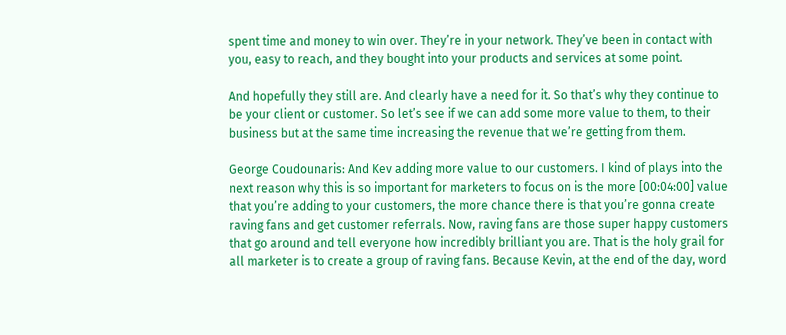spent time and money to win over. They’re in your network. They’ve been in contact with you, easy to reach, and they bought into your products and services at some point.

And hopefully they still are. And clearly have a need for it. So that’s why they continue to be your client or customer. So let’s see if we can add some more value to them, to their business but at the same time increasing the revenue that we’re getting from them.

George Coudounaris: And Kev adding more value to our customers. I kind of plays into the next reason why this is so important for marketers to focus on is the more [00:04:00] value that you’re adding to your customers, the more chance there is that you’re gonna create raving fans and get customer referrals. Now, raving fans are those super happy customers that go around and tell everyone how incredibly brilliant you are. That is the holy grail for all marketer is to create a group of raving fans. Because Kevin, at the end of the day, word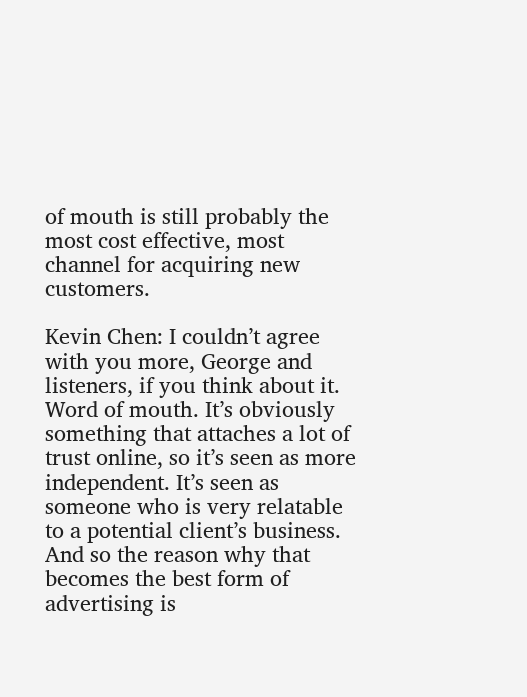of mouth is still probably the most cost effective, most channel for acquiring new customers.

Kevin Chen: I couldn’t agree with you more, George and listeners, if you think about it. Word of mouth. It’s obviously something that attaches a lot of trust online, so it’s seen as more independent. It’s seen as someone who is very relatable to a potential client’s business. And so the reason why that becomes the best form of advertising is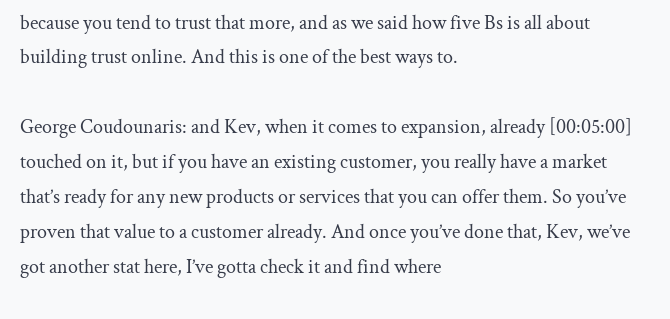because you tend to trust that more, and as we said how five Bs is all about building trust online. And this is one of the best ways to.

George Coudounaris: and Kev, when it comes to expansion, already [00:05:00] touched on it, but if you have an existing customer, you really have a market that’s ready for any new products or services that you can offer them. So you’ve proven that value to a customer already. And once you’ve done that, Kev, we’ve got another stat here, I’ve gotta check it and find where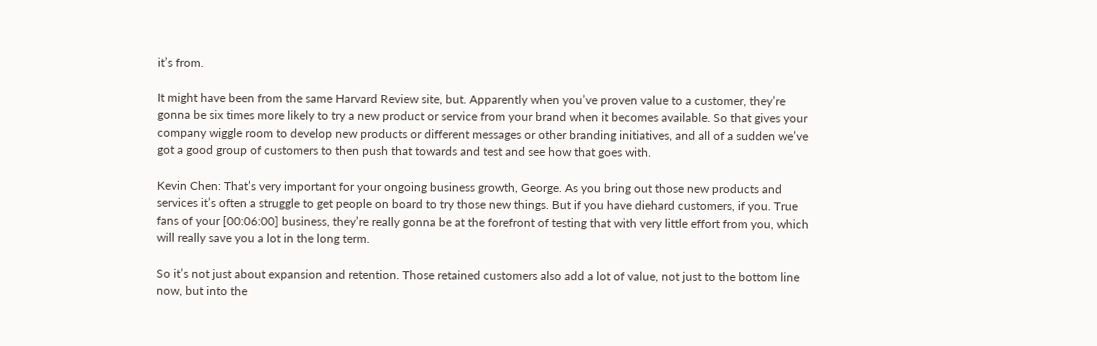it’s from.

It might have been from the same Harvard Review site, but. Apparently when you’ve proven value to a customer, they’re gonna be six times more likely to try a new product or service from your brand when it becomes available. So that gives your company wiggle room to develop new products or different messages or other branding initiatives, and all of a sudden we’ve got a good group of customers to then push that towards and test and see how that goes with.

Kevin Chen: That’s very important for your ongoing business growth, George. As you bring out those new products and services it’s often a struggle to get people on board to try those new things. But if you have diehard customers, if you. True fans of your [00:06:00] business, they’re really gonna be at the forefront of testing that with very little effort from you, which will really save you a lot in the long term.

So it’s not just about expansion and retention. Those retained customers also add a lot of value, not just to the bottom line now, but into the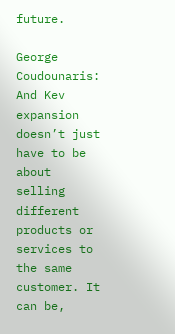future.

George Coudounaris: And Kev expansion doesn’t just have to be about selling different products or services to the same customer. It can be,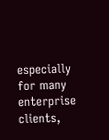especially for many enterprise clients,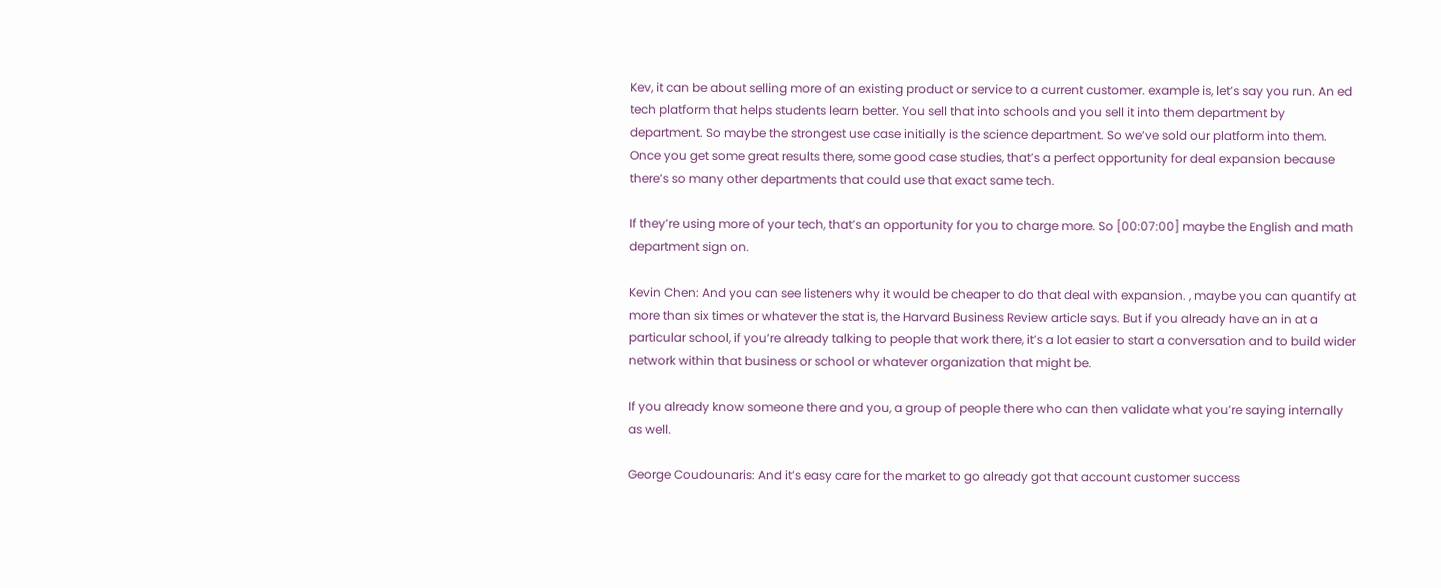Kev, it can be about selling more of an existing product or service to a current customer. example is, let’s say you run. An ed tech platform that helps students learn better. You sell that into schools and you sell it into them department by department. So maybe the strongest use case initially is the science department. So we’ve sold our platform into them. Once you get some great results there, some good case studies, that’s a perfect opportunity for deal expansion because there’s so many other departments that could use that exact same tech.

If they’re using more of your tech, that’s an opportunity for you to charge more. So [00:07:00] maybe the English and math department sign on.

Kevin Chen: And you can see listeners why it would be cheaper to do that deal with expansion. , maybe you can quantify at more than six times or whatever the stat is, the Harvard Business Review article says. But if you already have an in at a particular school, if you’re already talking to people that work there, it’s a lot easier to start a conversation and to build wider network within that business or school or whatever organization that might be.

If you already know someone there and you, a group of people there who can then validate what you’re saying internally as well.

George Coudounaris: And it’s easy care for the market to go already got that account customer success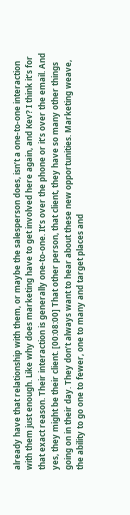already have that relationship with them, or maybe the salesperson does, isn’t a one-to-one interaction with them just enough. Like why does marketing have to get involved here again, and Kev? I think it’s for that exact reason. Their interaction is generally one-to-one. It’s over the phone or it’s over the email. And yes, they might be their client. [00:08:00] That other person, that client, they have so many other things going on in their day. They don’t always want to hear about these new opportunities. Marketing weave, the ability to go one to fewer, one to many and target places and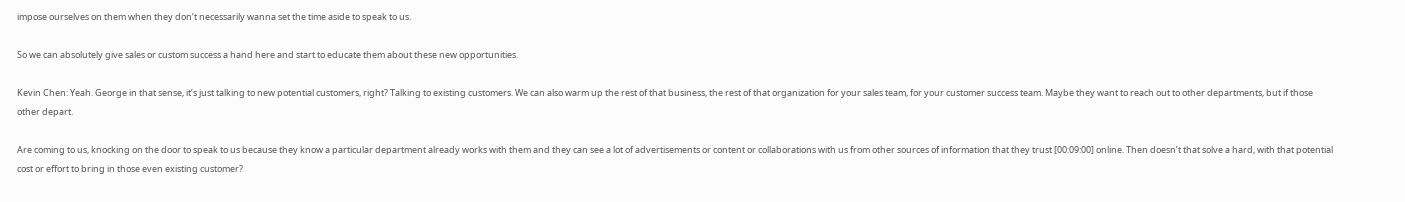impose ourselves on them when they don’t necessarily wanna set the time aside to speak to us.

So we can absolutely give sales or custom success a hand here and start to educate them about these new opportunities.

Kevin Chen: Yeah. George in that sense, it’s just talking to new potential customers, right? Talking to existing customers. We can also warm up the rest of that business, the rest of that organization for your sales team, for your customer success team. Maybe they want to reach out to other departments, but if those other depart.

Are coming to us, knocking on the door to speak to us because they know a particular department already works with them and they can see a lot of advertisements or content or collaborations with us from other sources of information that they trust [00:09:00] online. Then doesn’t that solve a hard, with that potential cost or effort to bring in those even existing customer?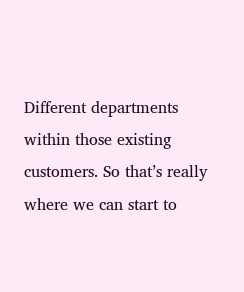Different departments within those existing customers. So that’s really where we can start to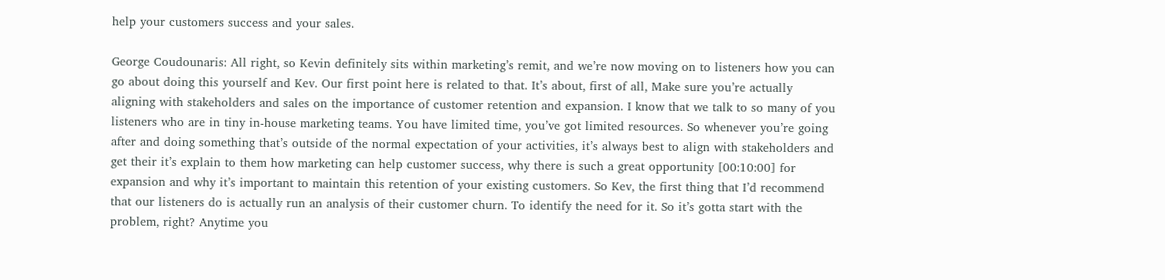help your customers success and your sales.

George Coudounaris: All right, so Kevin definitely sits within marketing’s remit, and we’re now moving on to listeners how you can go about doing this yourself and Kev. Our first point here is related to that. It’s about, first of all, Make sure you’re actually aligning with stakeholders and sales on the importance of customer retention and expansion. I know that we talk to so many of you listeners who are in tiny in-house marketing teams. You have limited time, you’ve got limited resources. So whenever you’re going after and doing something that’s outside of the normal expectation of your activities, it’s always best to align with stakeholders and get their it’s explain to them how marketing can help customer success, why there is such a great opportunity [00:10:00] for expansion and why it’s important to maintain this retention of your existing customers. So Kev, the first thing that I’d recommend that our listeners do is actually run an analysis of their customer churn. To identify the need for it. So it’s gotta start with the problem, right? Anytime you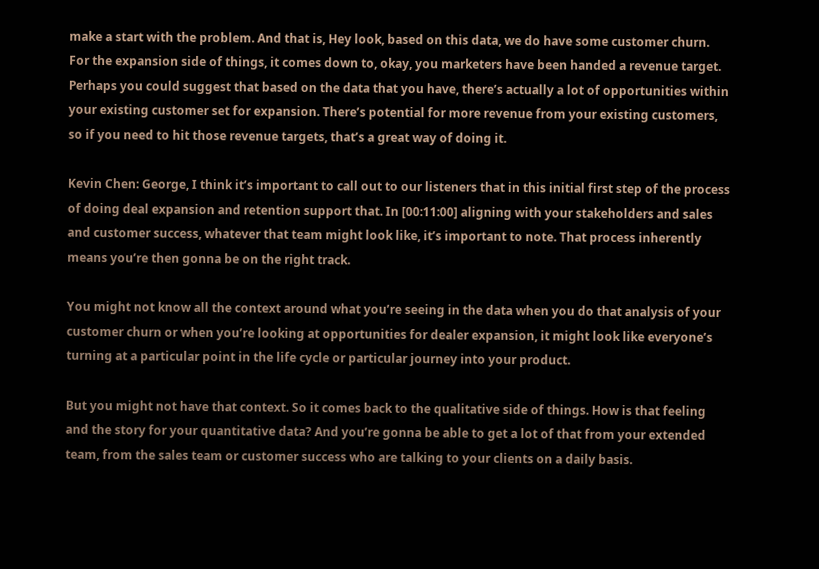make a start with the problem. And that is, Hey look, based on this data, we do have some customer churn. For the expansion side of things, it comes down to, okay, you marketers have been handed a revenue target. Perhaps you could suggest that based on the data that you have, there’s actually a lot of opportunities within your existing customer set for expansion. There’s potential for more revenue from your existing customers, so if you need to hit those revenue targets, that’s a great way of doing it.

Kevin Chen: George, I think it’s important to call out to our listeners that in this initial first step of the process of doing deal expansion and retention support that. In [00:11:00] aligning with your stakeholders and sales and customer success, whatever that team might look like, it’s important to note. That process inherently means you’re then gonna be on the right track.

You might not know all the context around what you’re seeing in the data when you do that analysis of your customer churn or when you’re looking at opportunities for dealer expansion, it might look like everyone’s turning at a particular point in the life cycle or particular journey into your product.

But you might not have that context. So it comes back to the qualitative side of things. How is that feeling and the story for your quantitative data? And you’re gonna be able to get a lot of that from your extended team, from the sales team or customer success who are talking to your clients on a daily basis.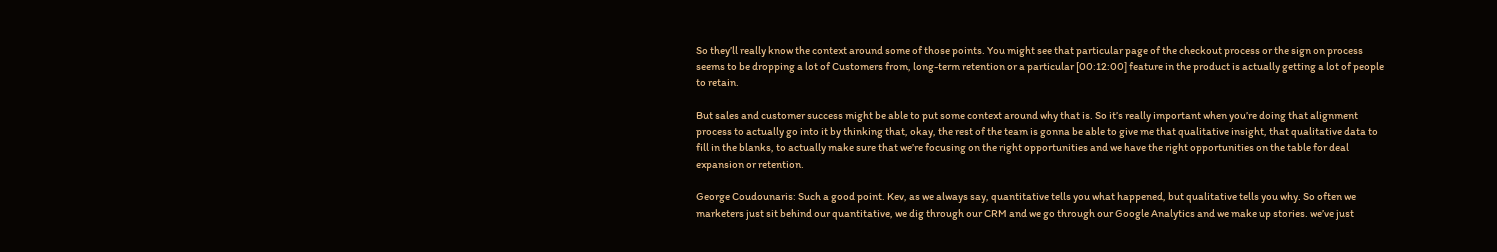So they’ll really know the context around some of those points. You might see that particular page of the checkout process or the sign on process seems to be dropping a lot of Customers from, long-term retention or a particular [00:12:00] feature in the product is actually getting a lot of people to retain.

But sales and customer success might be able to put some context around why that is. So it’s really important when you’re doing that alignment process to actually go into it by thinking that, okay, the rest of the team is gonna be able to give me that qualitative insight, that qualitative data to fill in the blanks, to actually make sure that we’re focusing on the right opportunities and we have the right opportunities on the table for deal expansion or retention.

George Coudounaris: Such a good point. Kev, as we always say, quantitative tells you what happened, but qualitative tells you why. So often we marketers just sit behind our quantitative, we dig through our CRM and we go through our Google Analytics and we make up stories. we’ve just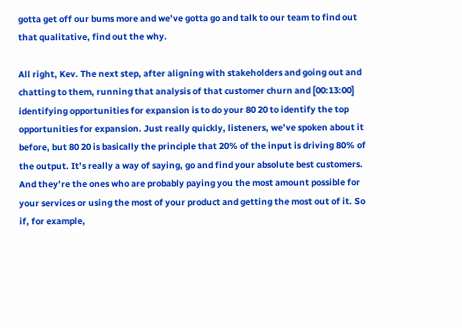gotta get off our bums more and we’ve gotta go and talk to our team to find out that qualitative, find out the why.

All right, Kev. The next step, after aligning with stakeholders and going out and chatting to them, running that analysis of that customer churn and [00:13:00] identifying opportunities for expansion is to do your 80 20 to identify the top opportunities for expansion. Just really quickly, listeners, we’ve spoken about it before, but 80 20 is basically the principle that 20% of the input is driving 80% of the output. It’s really a way of saying, go and find your absolute best customers. And they’re the ones who are probably paying you the most amount possible for your services or using the most of your product and getting the most out of it. So if, for example,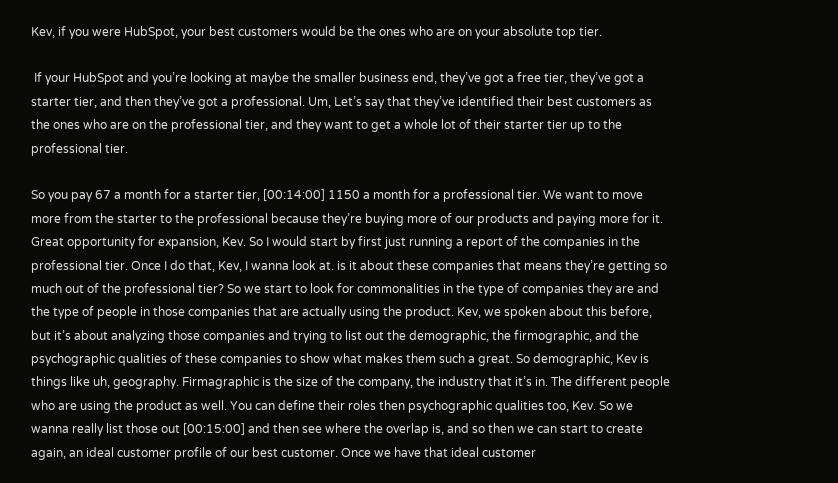Kev, if you were HubSpot, your best customers would be the ones who are on your absolute top tier.

 If your HubSpot and you’re looking at maybe the smaller business end, they’ve got a free tier, they’ve got a starter tier, and then they’ve got a professional. Um, Let’s say that they’ve identified their best customers as the ones who are on the professional tier, and they want to get a whole lot of their starter tier up to the professional tier.

So you pay 67 a month for a starter tier, [00:14:00] 1150 a month for a professional tier. We want to move more from the starter to the professional because they’re buying more of our products and paying more for it. Great opportunity for expansion, Kev. So I would start by first just running a report of the companies in the professional tier. Once I do that, Kev, I wanna look at. is it about these companies that means they’re getting so much out of the professional tier? So we start to look for commonalities in the type of companies they are and the type of people in those companies that are actually using the product. Kev, we spoken about this before, but it’s about analyzing those companies and trying to list out the demographic, the firmographic, and the psychographic qualities of these companies to show what makes them such a great. So demographic, Kev is things like uh, geography. Firmagraphic is the size of the company, the industry that it’s in. The different people who are using the product as well. You can define their roles then psychographic qualities too, Kev. So we wanna really list those out [00:15:00] and then see where the overlap is, and so then we can start to create again, an ideal customer profile of our best customer. Once we have that ideal customer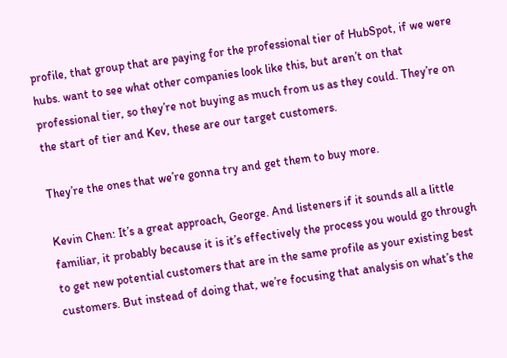profile, that group that are paying for the professional tier of HubSpot, if we were hubs. want to see what other companies look like this, but aren’t on that professional tier, so they’re not buying as much from us as they could. They’re on the start of tier and Kev, these are our target customers.

They’re the ones that we’re gonna try and get them to buy more.

Kevin Chen: It’s a great approach, George. And listeners if it sounds all a little familiar, it probably because it is it’s effectively the process you would go through to get new potential customers that are in the same profile as your existing best customers. But instead of doing that, we’re focusing that analysis on what’s the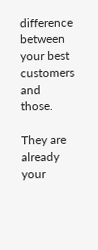difference between your best customers and those.

They are already your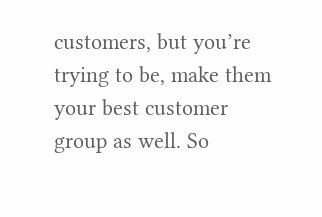customers, but you’re trying to be, make them your best customer group as well. So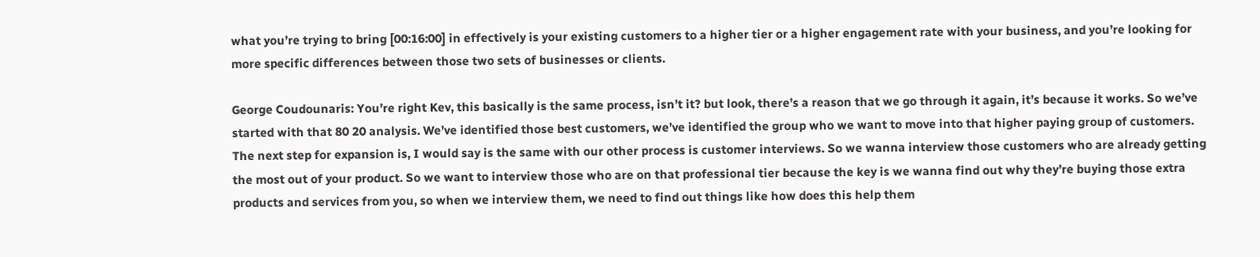what you’re trying to bring [00:16:00] in effectively is your existing customers to a higher tier or a higher engagement rate with your business, and you’re looking for more specific differences between those two sets of businesses or clients.

George Coudounaris: You’re right Kev, this basically is the same process, isn’t it? but look, there’s a reason that we go through it again, it’s because it works. So we’ve started with that 80 20 analysis. We’ve identified those best customers, we’ve identified the group who we want to move into that higher paying group of customers. The next step for expansion is, I would say is the same with our other process is customer interviews. So we wanna interview those customers who are already getting the most out of your product. So we want to interview those who are on that professional tier because the key is we wanna find out why they’re buying those extra products and services from you, so when we interview them, we need to find out things like how does this help them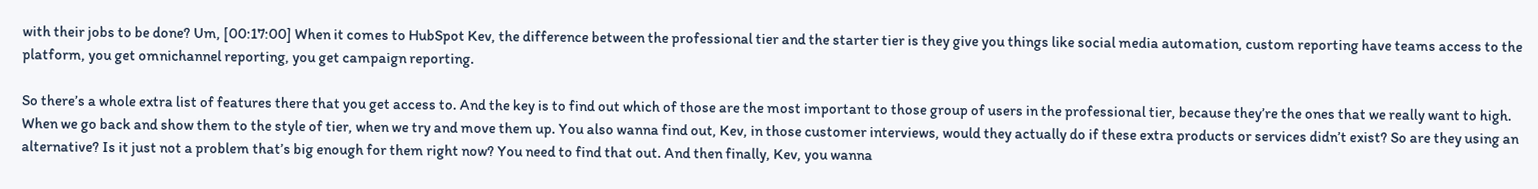with their jobs to be done? Um, [00:17:00] When it comes to HubSpot Kev, the difference between the professional tier and the starter tier is they give you things like social media automation, custom reporting have teams access to the platform, you get omnichannel reporting, you get campaign reporting.

So there’s a whole extra list of features there that you get access to. And the key is to find out which of those are the most important to those group of users in the professional tier, because they’re the ones that we really want to high. When we go back and show them to the style of tier, when we try and move them up. You also wanna find out, Kev, in those customer interviews, would they actually do if these extra products or services didn’t exist? So are they using an alternative? Is it just not a problem that’s big enough for them right now? You need to find that out. And then finally, Kev, you wanna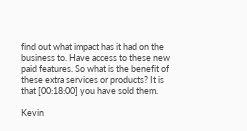find out what impact has it had on the business to. Have access to these new paid features. So what is the benefit of these extra services or products? It is that [00:18:00] you have sold them.

Kevin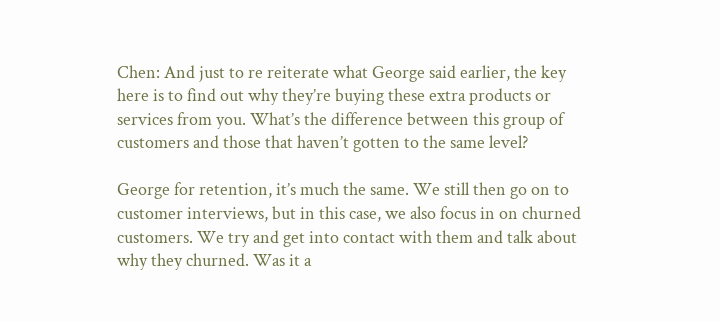Chen: And just to re reiterate what George said earlier, the key here is to find out why they’re buying these extra products or services from you. What’s the difference between this group of customers and those that haven’t gotten to the same level?

George for retention, it’s much the same. We still then go on to customer interviews, but in this case, we also focus in on churned customers. We try and get into contact with them and talk about why they churned. Was it a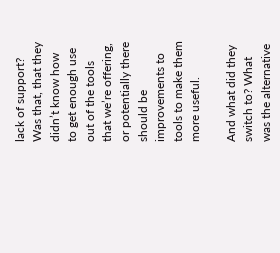lack of support? Was that, that they didn’t know how to get enough use out of the tools that we’re offering, or potentially there should be improvements to tools to make them more useful.

And what did they switch to? What was the alternative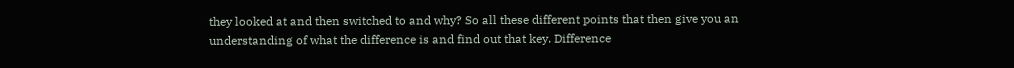they looked at and then switched to and why? So all these different points that then give you an understanding of what the difference is and find out that key. Difference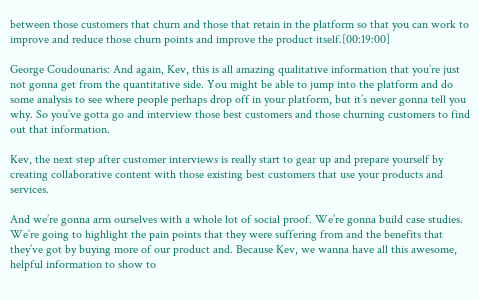between those customers that churn and those that retain in the platform so that you can work to improve and reduce those churn points and improve the product itself.[00:19:00]

George Coudounaris: And again, Kev, this is all amazing qualitative information that you’re just not gonna get from the quantitative side. You might be able to jump into the platform and do some analysis to see where people perhaps drop off in your platform, but it’s never gonna tell you why. So you’ve gotta go and interview those best customers and those churning customers to find out that information.

Kev, the next step after customer interviews is really start to gear up and prepare yourself by creating collaborative content with those existing best customers that use your products and services.

And we’re gonna arm ourselves with a whole lot of social proof. We’re gonna build case studies. We’re going to highlight the pain points that they were suffering from and the benefits that they’ve got by buying more of our product and. Because Kev, we wanna have all this awesome, helpful information to show to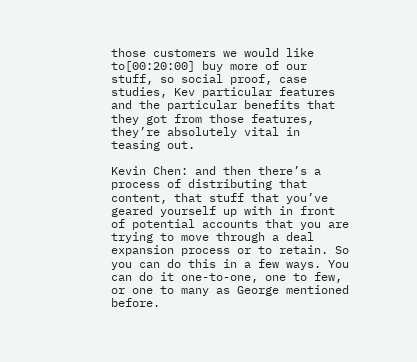those customers we would like to[00:20:00] buy more of our stuff, so social proof, case studies, Kev particular features and the particular benefits that they got from those features, they’re absolutely vital in teasing out.

Kevin Chen: and then there’s a process of distributing that content, that stuff that you’ve geared yourself up with in front of potential accounts that you are trying to move through a deal expansion process or to retain. So you can do this in a few ways. You can do it one-to-one, one to few, or one to many as George mentioned before.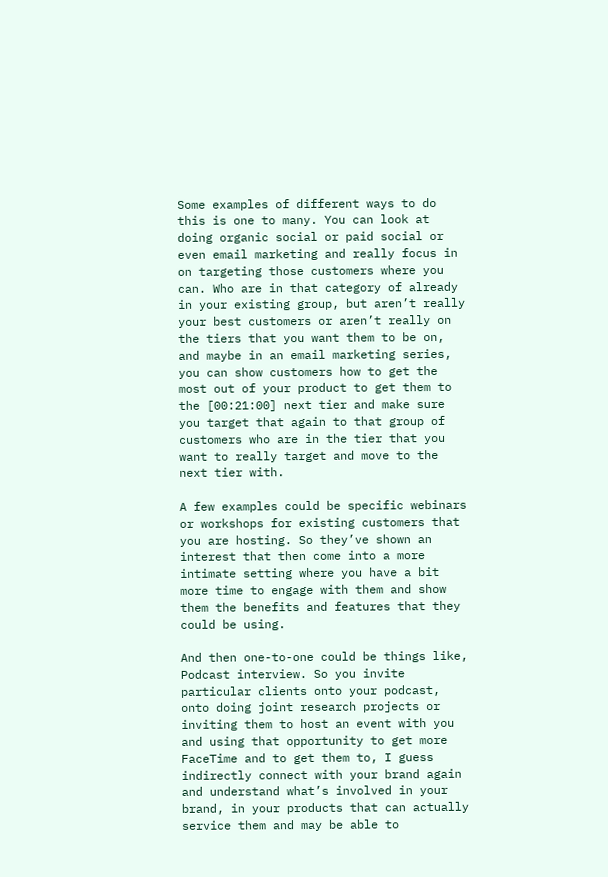Some examples of different ways to do this is one to many. You can look at doing organic social or paid social or even email marketing and really focus in on targeting those customers where you can. Who are in that category of already in your existing group, but aren’t really your best customers or aren’t really on the tiers that you want them to be on, and maybe in an email marketing series, you can show customers how to get the most out of your product to get them to the [00:21:00] next tier and make sure you target that again to that group of customers who are in the tier that you want to really target and move to the next tier with.

A few examples could be specific webinars or workshops for existing customers that you are hosting. So they’ve shown an interest that then come into a more intimate setting where you have a bit more time to engage with them and show them the benefits and features that they could be using.

And then one-to-one could be things like, Podcast interview. So you invite particular clients onto your podcast, onto doing joint research projects or inviting them to host an event with you and using that opportunity to get more FaceTime and to get them to, I guess indirectly connect with your brand again and understand what’s involved in your brand, in your products that can actually service them and may be able to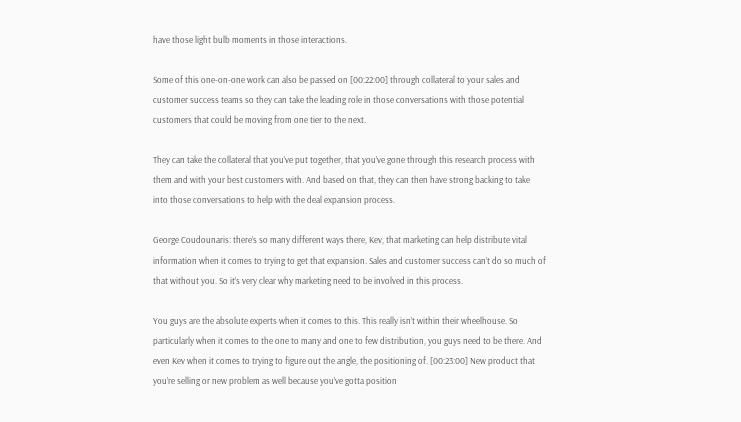have those light bulb moments in those interactions.

Some of this one-on-one work can also be passed on [00:22:00] through collateral to your sales and customer success teams so they can take the leading role in those conversations with those potential customers that could be moving from one tier to the next.

They can take the collateral that you’ve put together, that you’ve gone through this research process with them and with your best customers with. And based on that, they can then have strong backing to take into those conversations to help with the deal expansion process.

George Coudounaris: there’s so many different ways there, Kev, that marketing can help distribute vital information when it comes to trying to get that expansion. Sales and customer success can’t do so much of that without you. So it’s very clear why marketing need to be involved in this process.

You guys are the absolute experts when it comes to this. This really isn’t within their wheelhouse. So particularly when it comes to the one to many and one to few distribution, you guys need to be there. And even Kev when it comes to trying to figure out the angle, the positioning of. [00:23:00] New product that you’re selling or new problem as well because you’ve gotta position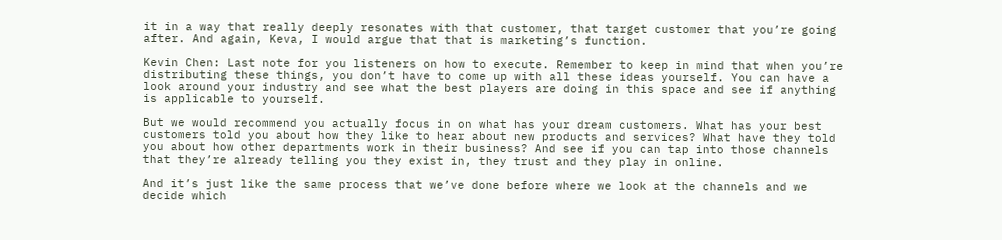it in a way that really deeply resonates with that customer, that target customer that you’re going after. And again, Keva, I would argue that that is marketing’s function.

Kevin Chen: Last note for you listeners on how to execute. Remember to keep in mind that when you’re distributing these things, you don’t have to come up with all these ideas yourself. You can have a look around your industry and see what the best players are doing in this space and see if anything is applicable to yourself.

But we would recommend you actually focus in on what has your dream customers. What has your best customers told you about how they like to hear about new products and services? What have they told you about how other departments work in their business? And see if you can tap into those channels that they’re already telling you they exist in, they trust and they play in online.

And it’s just like the same process that we’ve done before where we look at the channels and we decide which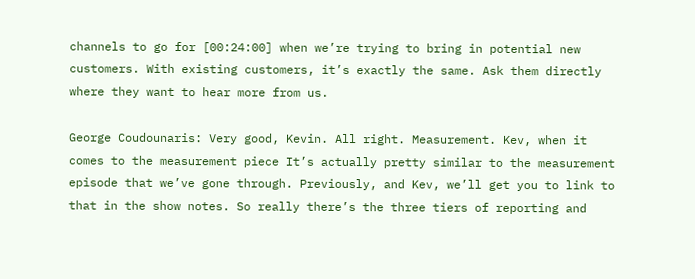channels to go for [00:24:00] when we’re trying to bring in potential new customers. With existing customers, it’s exactly the same. Ask them directly where they want to hear more from us.

George Coudounaris: Very good, Kevin. All right. Measurement. Kev, when it comes to the measurement piece It’s actually pretty similar to the measurement episode that we’ve gone through. Previously, and Kev, we’ll get you to link to that in the show notes. So really there’s the three tiers of reporting and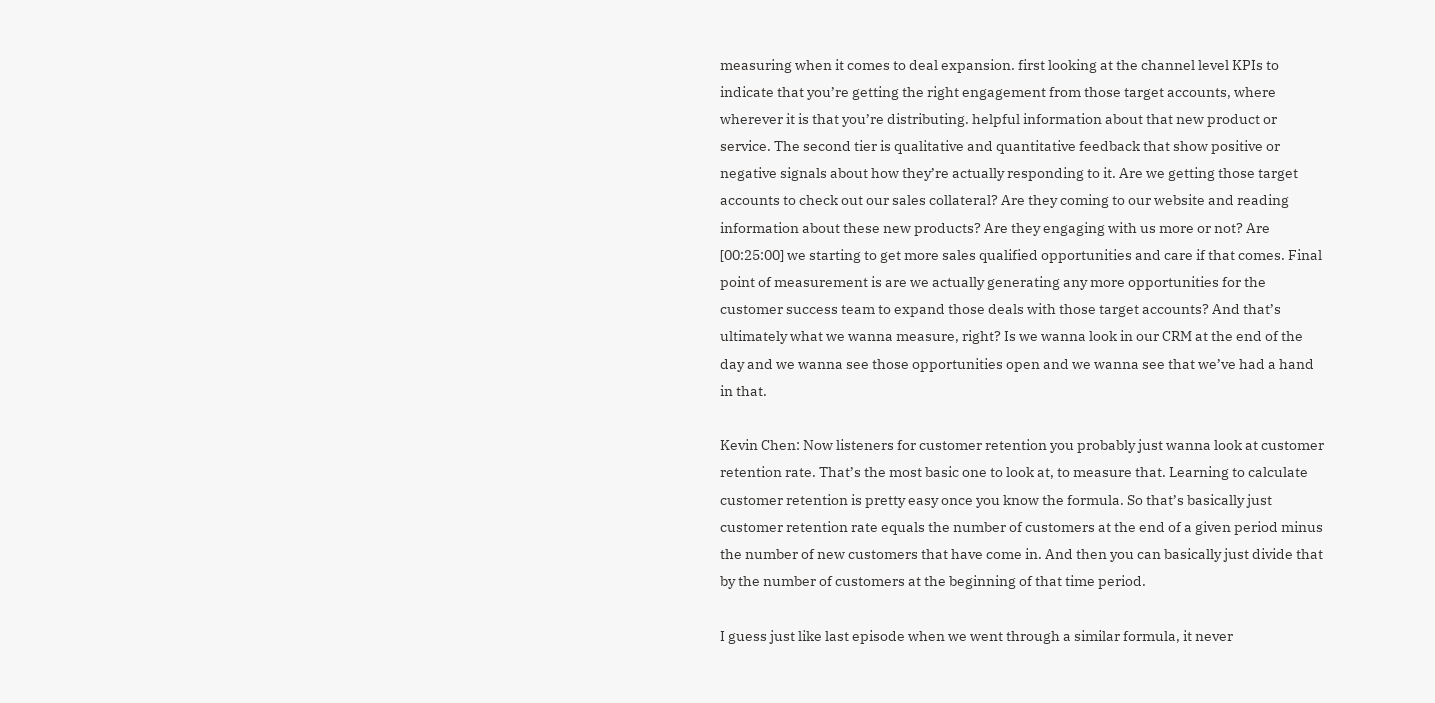measuring when it comes to deal expansion. first looking at the channel level KPIs to indicate that you’re getting the right engagement from those target accounts, where wherever it is that you’re distributing. helpful information about that new product or service. The second tier is qualitative and quantitative feedback that show positive or negative signals about how they’re actually responding to it. Are we getting those target accounts to check out our sales collateral? Are they coming to our website and reading information about these new products? Are they engaging with us more or not? Are [00:25:00] we starting to get more sales qualified opportunities and care if that comes. Final point of measurement is are we actually generating any more opportunities for the customer success team to expand those deals with those target accounts? And that’s ultimately what we wanna measure, right? Is we wanna look in our CRM at the end of the day and we wanna see those opportunities open and we wanna see that we’ve had a hand in that.

Kevin Chen: Now listeners for customer retention you probably just wanna look at customer retention rate. That’s the most basic one to look at, to measure that. Learning to calculate customer retention is pretty easy once you know the formula. So that’s basically just customer retention rate equals the number of customers at the end of a given period minus the number of new customers that have come in. And then you can basically just divide that by the number of customers at the beginning of that time period.

I guess just like last episode when we went through a similar formula, it never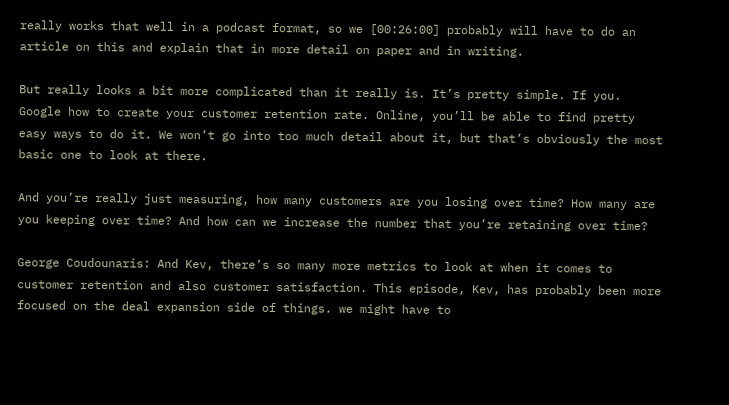really works that well in a podcast format, so we [00:26:00] probably will have to do an article on this and explain that in more detail on paper and in writing.

But really looks a bit more complicated than it really is. It’s pretty simple. If you. Google how to create your customer retention rate. Online, you’ll be able to find pretty easy ways to do it. We won’t go into too much detail about it, but that’s obviously the most basic one to look at there.

And you’re really just measuring, how many customers are you losing over time? How many are you keeping over time? And how can we increase the number that you’re retaining over time?

George Coudounaris: And Kev, there’s so many more metrics to look at when it comes to customer retention and also customer satisfaction. This episode, Kev, has probably been more focused on the deal expansion side of things. we might have to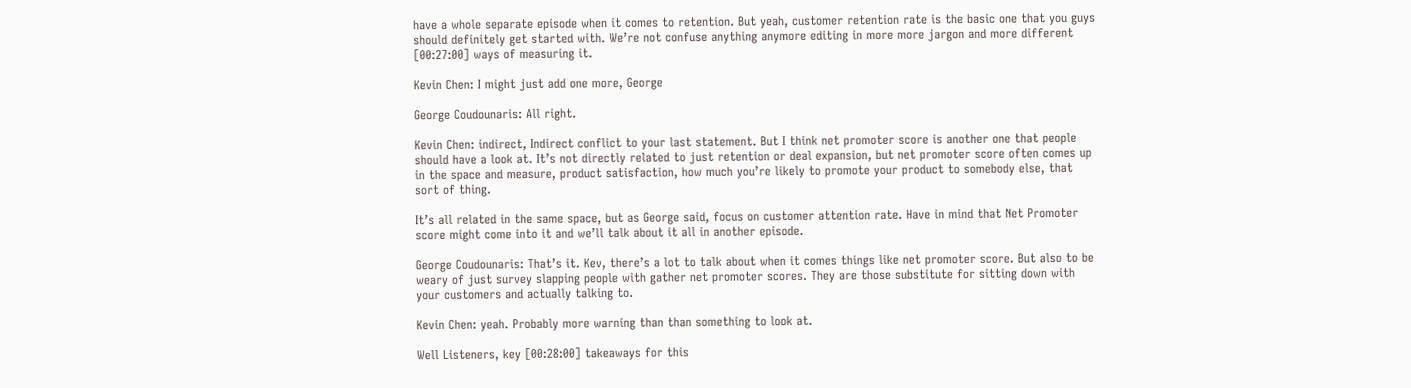have a whole separate episode when it comes to retention. But yeah, customer retention rate is the basic one that you guys should definitely get started with. We’re not confuse anything anymore editing in more more jargon and more different [00:27:00] ways of measuring it.

Kevin Chen: I might just add one more, George

George Coudounaris: All right.

Kevin Chen: indirect, Indirect conflict to your last statement. But I think net promoter score is another one that people should have a look at. It’s not directly related to just retention or deal expansion, but net promoter score often comes up in the space and measure, product satisfaction, how much you’re likely to promote your product to somebody else, that sort of thing.

It’s all related in the same space, but as George said, focus on customer attention rate. Have in mind that Net Promoter score might come into it and we’ll talk about it all in another episode.

George Coudounaris: That’s it. Kev, there’s a lot to talk about when it comes things like net promoter score. But also to be weary of just survey slapping people with gather net promoter scores. They are those substitute for sitting down with your customers and actually talking to.

Kevin Chen: yeah. Probably more warning than than something to look at.

Well Listeners, key [00:28:00] takeaways for this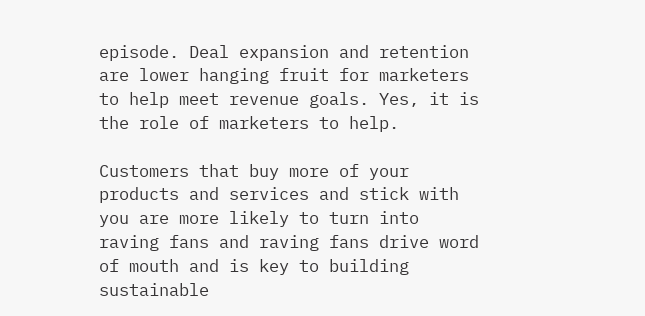episode. Deal expansion and retention are lower hanging fruit for marketers to help meet revenue goals. Yes, it is the role of marketers to help.

Customers that buy more of your products and services and stick with you are more likely to turn into raving fans and raving fans drive word of mouth and is key to building sustainable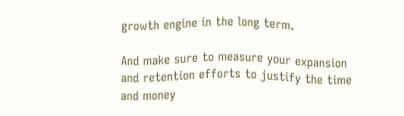growth engine in the long term.

And make sure to measure your expansion and retention efforts to justify the time and money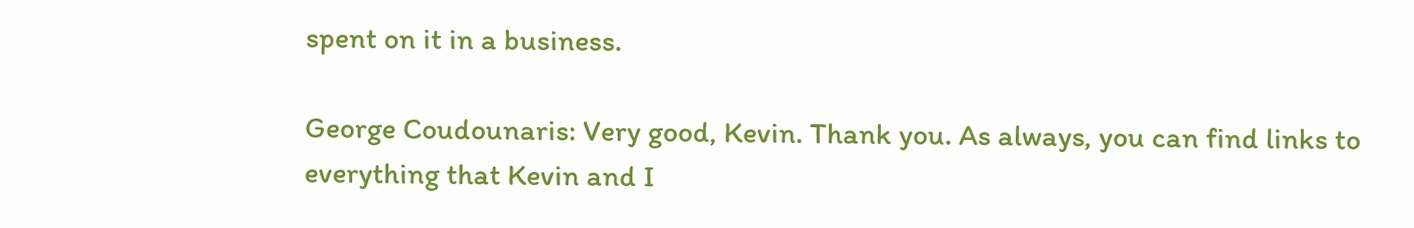spent on it in a business.

George Coudounaris: Very good, Kevin. Thank you. As always, you can find links to everything that Kevin and I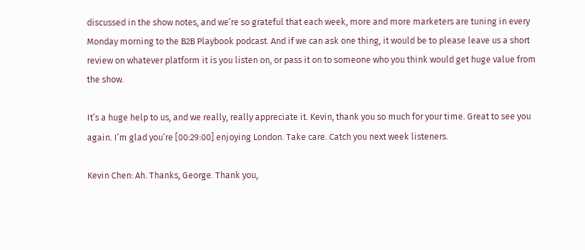discussed in the show notes, and we’re so grateful that each week, more and more marketers are tuning in every Monday morning to the B2B Playbook podcast. And if we can ask one thing, it would be to please leave us a short review on whatever platform it is you listen on, or pass it on to someone who you think would get huge value from the show.

It’s a huge help to us, and we really, really appreciate it. Kevin, thank you so much for your time. Great to see you again. I’m glad you’re [00:29:00] enjoying London. Take care. Catch you next week listeners.

Kevin Chen: Ah. Thanks, George. Thank you,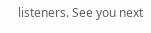listeners. See you next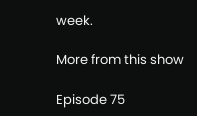week.

More from this show

Episode 75